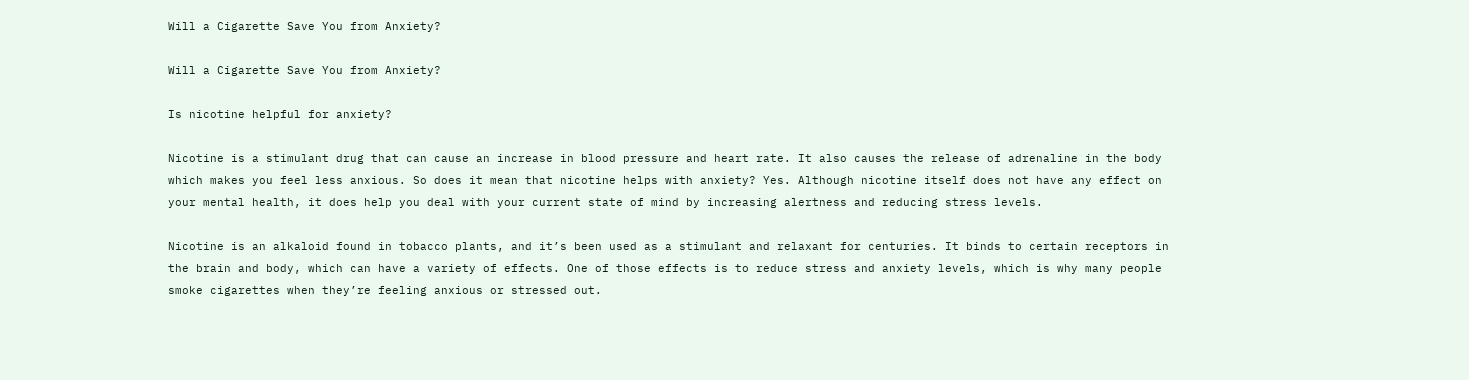Will a Cigarette Save You from Anxiety?

Will a Cigarette Save You from Anxiety?

Is nicotine helpful for anxiety?

Nicotine is a stimulant drug that can cause an increase in blood pressure and heart rate. It also causes the release of adrenaline in the body which makes you feel less anxious. So does it mean that nicotine helps with anxiety? Yes. Although nicotine itself does not have any effect on your mental health, it does help you deal with your current state of mind by increasing alertness and reducing stress levels.

Nicotine is an alkaloid found in tobacco plants, and it’s been used as a stimulant and relaxant for centuries. It binds to certain receptors in the brain and body, which can have a variety of effects. One of those effects is to reduce stress and anxiety levels, which is why many people smoke cigarettes when they’re feeling anxious or stressed out.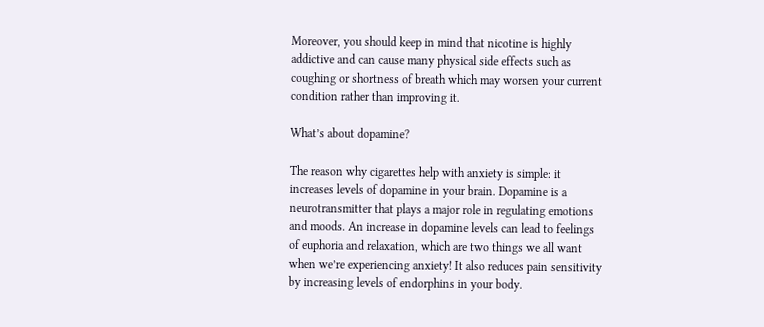Moreover, you should keep in mind that nicotine is highly addictive and can cause many physical side effects such as coughing or shortness of breath which may worsen your current condition rather than improving it.

What’s about dopamine?

The reason why cigarettes help with anxiety is simple: it increases levels of dopamine in your brain. Dopamine is a neurotransmitter that plays a major role in regulating emotions and moods. An increase in dopamine levels can lead to feelings of euphoria and relaxation, which are two things we all want when we’re experiencing anxiety! It also reduces pain sensitivity by increasing levels of endorphins in your body.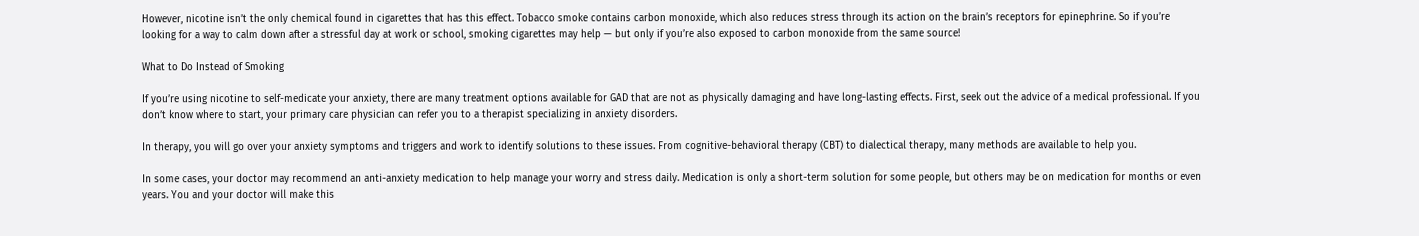However, nicotine isn’t the only chemical found in cigarettes that has this effect. Tobacco smoke contains carbon monoxide, which also reduces stress through its action on the brain’s receptors for epinephrine. So if you’re looking for a way to calm down after a stressful day at work or school, smoking cigarettes may help — but only if you’re also exposed to carbon monoxide from the same source!

What to Do Instead of Smoking

If you’re using nicotine to self-medicate your anxiety, there are many treatment options available for GAD that are not as physically damaging and have long-lasting effects. First, seek out the advice of a medical professional. If you don’t know where to start, your primary care physician can refer you to a therapist specializing in anxiety disorders.

In therapy, you will go over your anxiety symptoms and triggers and work to identify solutions to these issues. From cognitive-behavioral therapy (CBT) to dialectical therapy, many methods are available to help you.

In some cases, your doctor may recommend an anti-anxiety medication to help manage your worry and stress daily. Medication is only a short-term solution for some people, but others may be on medication for months or even years. You and your doctor will make this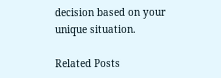decision based on your unique situation.

Related Posts